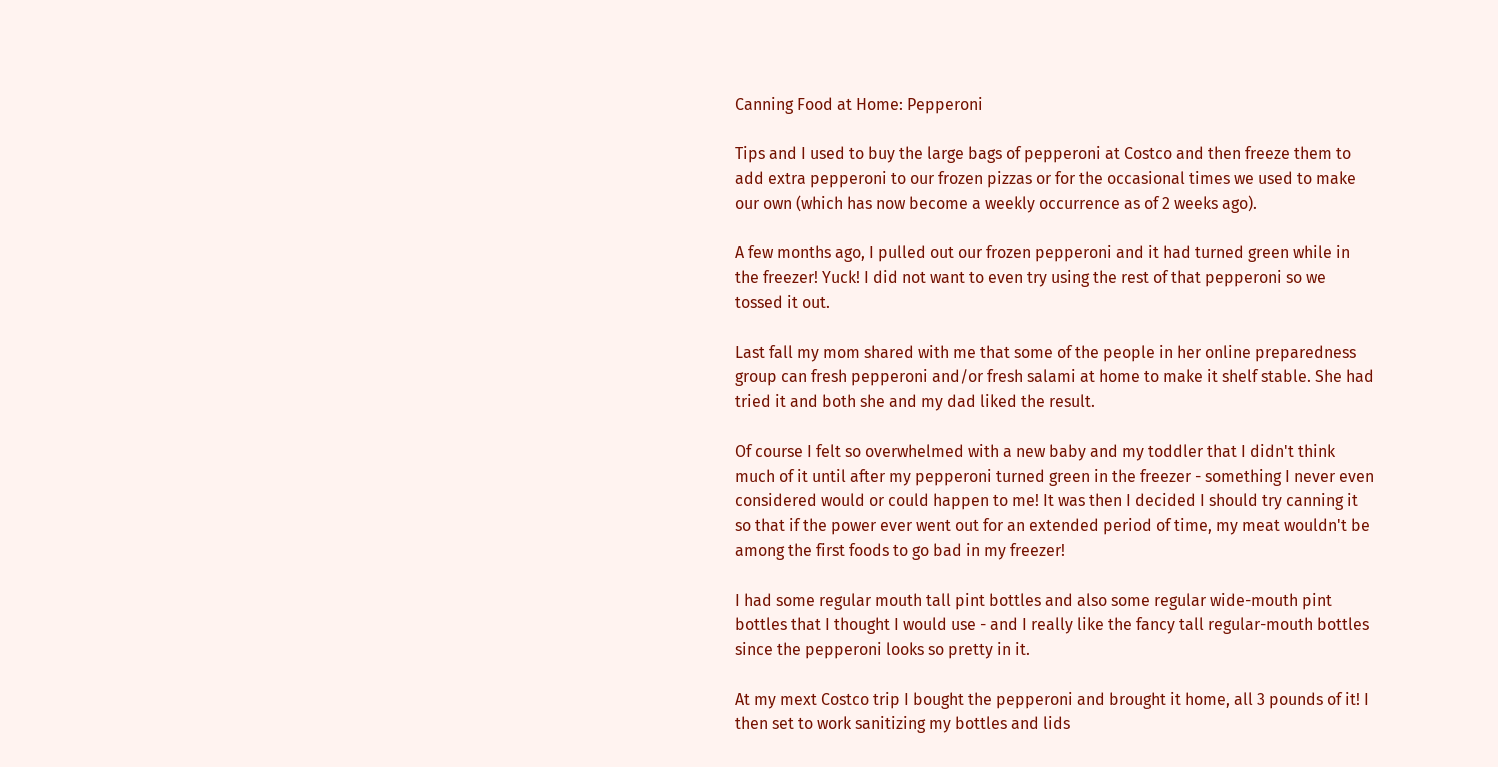Canning Food at Home: Pepperoni

Tips and I used to buy the large bags of pepperoni at Costco and then freeze them to add extra pepperoni to our frozen pizzas or for the occasional times we used to make our own (which has now become a weekly occurrence as of 2 weeks ago).

A few months ago, I pulled out our frozen pepperoni and it had turned green while in the freezer! Yuck! I did not want to even try using the rest of that pepperoni so we tossed it out.

Last fall my mom shared with me that some of the people in her online preparedness group can fresh pepperoni and/or fresh salami at home to make it shelf stable. She had tried it and both she and my dad liked the result.

Of course I felt so overwhelmed with a new baby and my toddler that I didn't think much of it until after my pepperoni turned green in the freezer - something I never even considered would or could happen to me! It was then I decided I should try canning it so that if the power ever went out for an extended period of time, my meat wouldn't be among the first foods to go bad in my freezer!

I had some regular mouth tall pint bottles and also some regular wide-mouth pint bottles that I thought I would use - and I really like the fancy tall regular-mouth bottles since the pepperoni looks so pretty in it.

At my mext Costco trip I bought the pepperoni and brought it home, all 3 pounds of it! I then set to work sanitizing my bottles and lids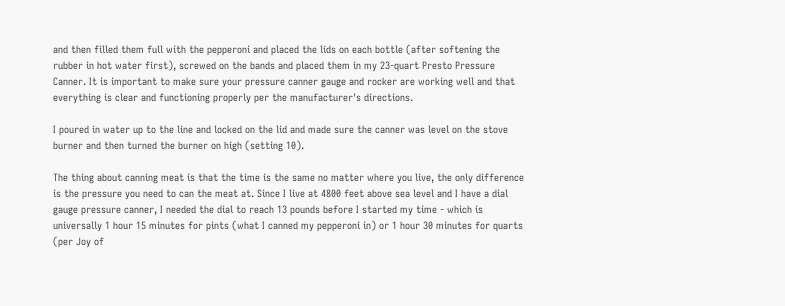and then filled them full with the pepperoni and placed the lids on each bottle (after softening the rubber in hot water first), screwed on the bands and placed them in my 23-quart Presto Pressure Canner. It is important to make sure your pressure canner gauge and rocker are working well and that everything is clear and functioning properly per the manufacturer's directions.

I poured in water up to the line and locked on the lid and made sure the canner was level on the stove burner and then turned the burner on high (setting 10).

The thing about canning meat is that the time is the same no matter where you live, the only difference is the pressure you need to can the meat at. Since I live at 4800 feet above sea level and I have a dial gauge pressure canner, I needed the dial to reach 13 pounds before I started my time - which is universally 1 hour 15 minutes for pints (what I canned my pepperoni in) or 1 hour 30 minutes for quarts (per Joy of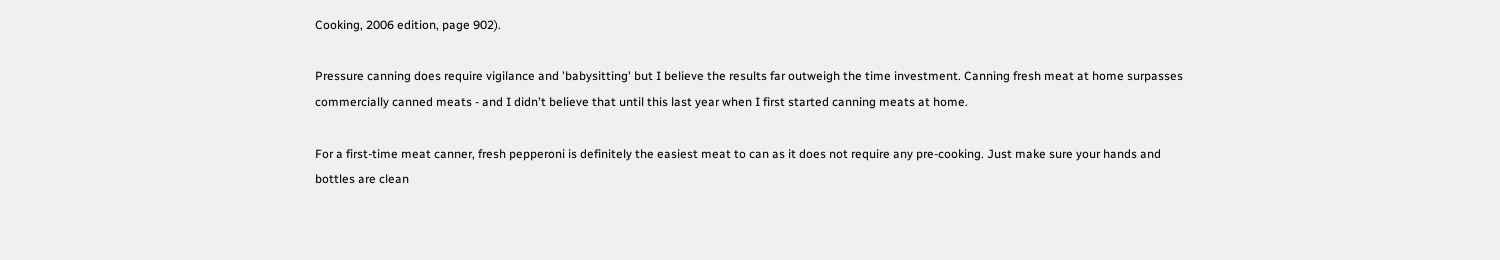Cooking, 2006 edition, page 902).

Pressure canning does require vigilance and 'babysitting' but I believe the results far outweigh the time investment. Canning fresh meat at home surpasses commercially canned meats - and I didn't believe that until this last year when I first started canning meats at home.

For a first-time meat canner, fresh pepperoni is definitely the easiest meat to can as it does not require any pre-cooking. Just make sure your hands and bottles are clean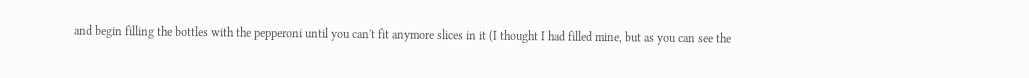and begin filling the bottles with the pepperoni until you can't fit anymore slices in it (I thought I had filled mine, but as you can see the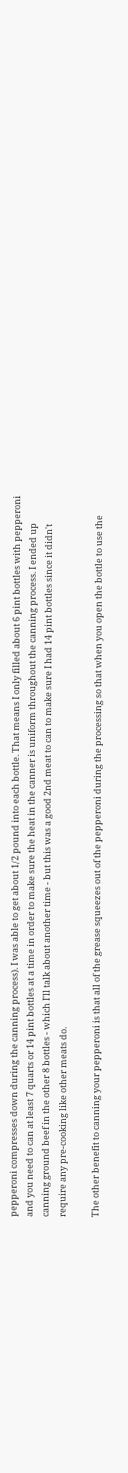pepperoni compresses down during the canning process). I was able to get about 1/2 pound into each bottle. That means I only filled about 6 pint bottles with pepperoni and you need to can at least 7 quarts or 14 pint bottles at a time in order to make sure the heat in the canner is uniform throughout the canning process. I ended up canning ground beef in the other 8 bottles - which I'll talk about another time - but this was a good 2nd meat to can to make sure I had 14 pint bottles since it didn't require any pre-cooking like other meats do.

The other benefit to canning your pepperoni is that all of the grease squeezes out of the pepperoni during the processing so that when you open the bottle to use the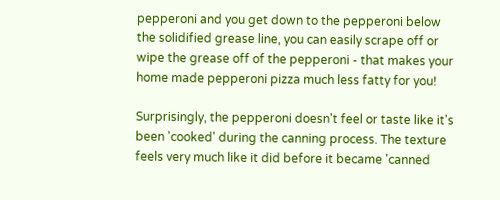pepperoni and you get down to the pepperoni below the solidified grease line, you can easily scrape off or wipe the grease off of the pepperoni - that makes your home made pepperoni pizza much less fatty for you!

Surprisingly, the pepperoni doesn't feel or taste like it's been 'cooked' during the canning process. The texture feels very much like it did before it became 'canned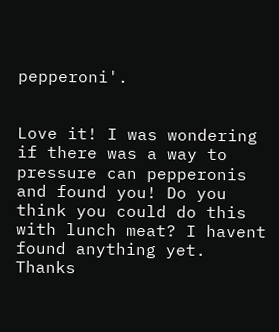pepperoni'.


Love it! I was wondering if there was a way to pressure can pepperonis and found you! Do you think you could do this with lunch meat? I havent found anything yet.
Thanks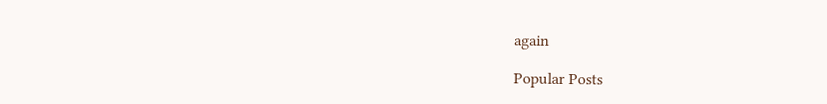again

Popular Posts